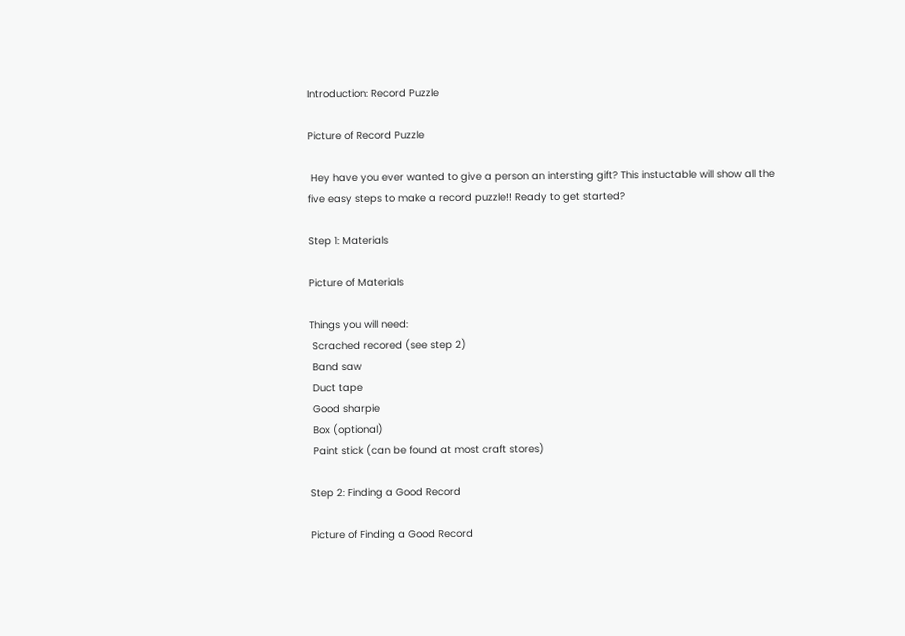Introduction: Record Puzzle

Picture of Record Puzzle

 Hey have you ever wanted to give a person an intersting gift? This instuctable will show all the five easy steps to make a record puzzle!! Ready to get started?

Step 1: Materials

Picture of Materials

Things you will need:
 Scrached recored (see step 2)
 Band saw
 Duct tape
 Good sharpie
 Box (optional)
 Paint stick (can be found at most craft stores)

Step 2: Finding a Good Record

Picture of Finding a Good Record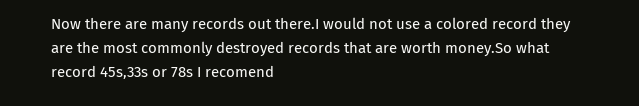Now there are many records out there.I would not use a colored record they are the most commonly destroyed records that are worth money.So what record 45s,33s or 78s I recomend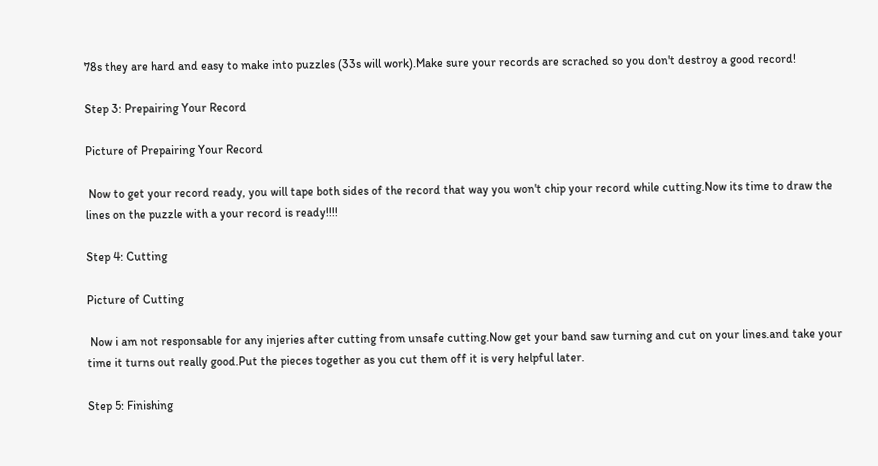78s they are hard and easy to make into puzzles (33s will work).Make sure your records are scrached so you don't destroy a good record!

Step 3: Prepairing Your Record

Picture of Prepairing Your Record

 Now to get your record ready, you will tape both sides of the record that way you won't chip your record while cutting.Now its time to draw the lines on the puzzle with a your record is ready!!!!

Step 4: Cutting

Picture of Cutting

 Now i am not responsable for any injeries after cutting from unsafe cutting.Now get your band saw turning and cut on your lines.and take your time it turns out really good.Put the pieces together as you cut them off it is very helpful later.

Step 5: Finishing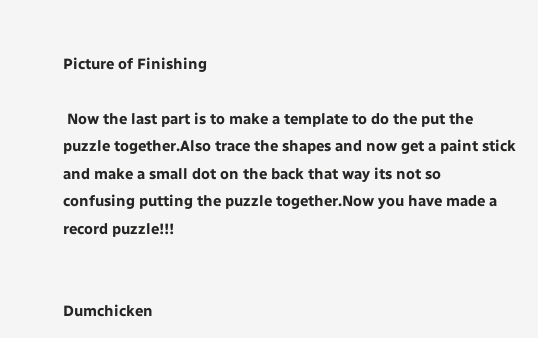Picture of Finishing

 Now the last part is to make a template to do the put the puzzle together.Also trace the shapes and now get a paint stick and make a small dot on the back that way its not so confusing putting the puzzle together.Now you have made a record puzzle!!!


Dumchicken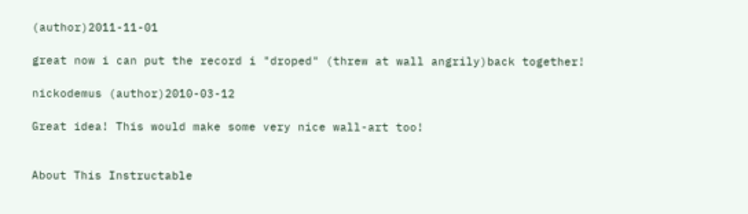(author)2011-11-01

great now i can put the record i "droped" (threw at wall angrily)back together!

nickodemus (author)2010-03-12

Great idea! This would make some very nice wall-art too!


About This Instructable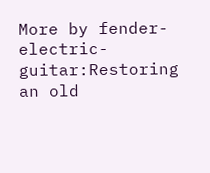More by fender-electric-guitar:Restoring an old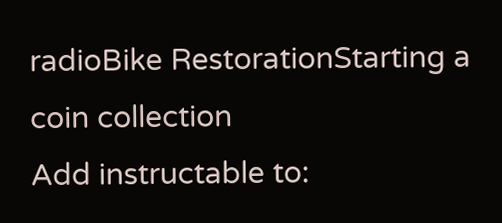radioBike RestorationStarting a coin collection
Add instructable to: